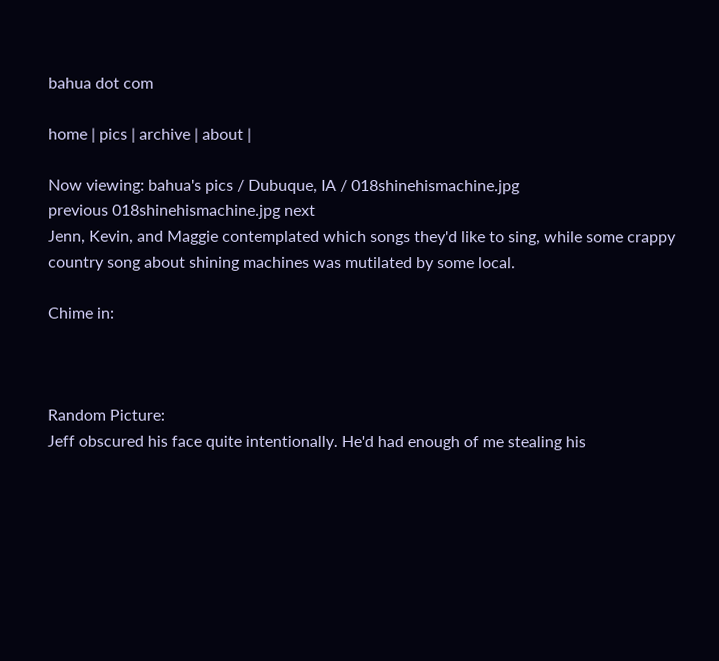bahua dot com

home | pics | archive | about |

Now viewing: bahua's pics / Dubuque, IA / 018shinehismachine.jpg
previous 018shinehismachine.jpg next
Jenn, Kevin, and Maggie contemplated which songs they'd like to sing, while some crappy country song about shining machines was mutilated by some local.

Chime in:



Random Picture:
Jeff obscured his face quite intentionally. He'd had enough of me stealing his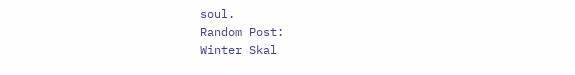soul.
Random Post:
Winter Skal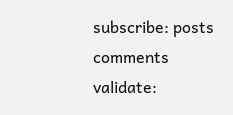subscribe: posts comments
validate: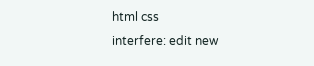html css
interfere: edit new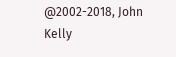@2002-2018, John Kelly